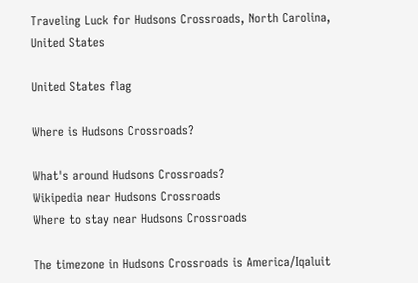Traveling Luck for Hudsons Crossroads, North Carolina, United States

United States flag

Where is Hudsons Crossroads?

What's around Hudsons Crossroads?
Wikipedia near Hudsons Crossroads
Where to stay near Hudsons Crossroads

The timezone in Hudsons Crossroads is America/Iqaluit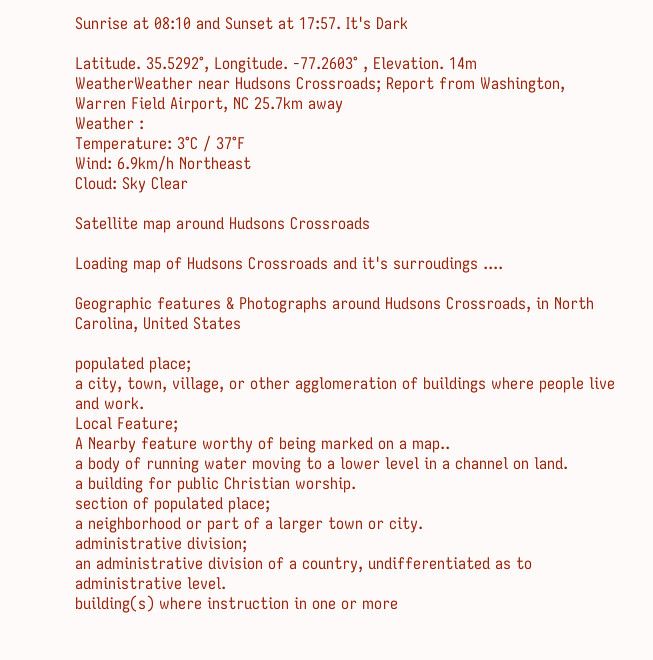Sunrise at 08:10 and Sunset at 17:57. It's Dark

Latitude. 35.5292°, Longitude. -77.2603° , Elevation. 14m
WeatherWeather near Hudsons Crossroads; Report from Washington, Warren Field Airport, NC 25.7km away
Weather :
Temperature: 3°C / 37°F
Wind: 6.9km/h Northeast
Cloud: Sky Clear

Satellite map around Hudsons Crossroads

Loading map of Hudsons Crossroads and it's surroudings ....

Geographic features & Photographs around Hudsons Crossroads, in North Carolina, United States

populated place;
a city, town, village, or other agglomeration of buildings where people live and work.
Local Feature;
A Nearby feature worthy of being marked on a map..
a body of running water moving to a lower level in a channel on land.
a building for public Christian worship.
section of populated place;
a neighborhood or part of a larger town or city.
administrative division;
an administrative division of a country, undifferentiated as to administrative level.
building(s) where instruction in one or more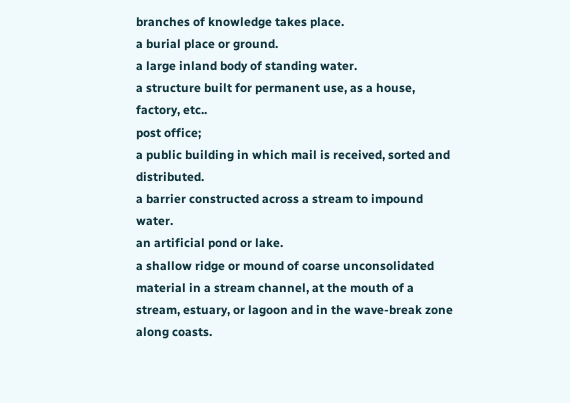branches of knowledge takes place.
a burial place or ground.
a large inland body of standing water.
a structure built for permanent use, as a house, factory, etc..
post office;
a public building in which mail is received, sorted and distributed.
a barrier constructed across a stream to impound water.
an artificial pond or lake.
a shallow ridge or mound of coarse unconsolidated material in a stream channel, at the mouth of a stream, estuary, or lagoon and in the wave-break zone along coasts.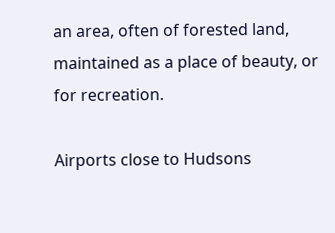an area, often of forested land, maintained as a place of beauty, or for recreation.

Airports close to Hudsons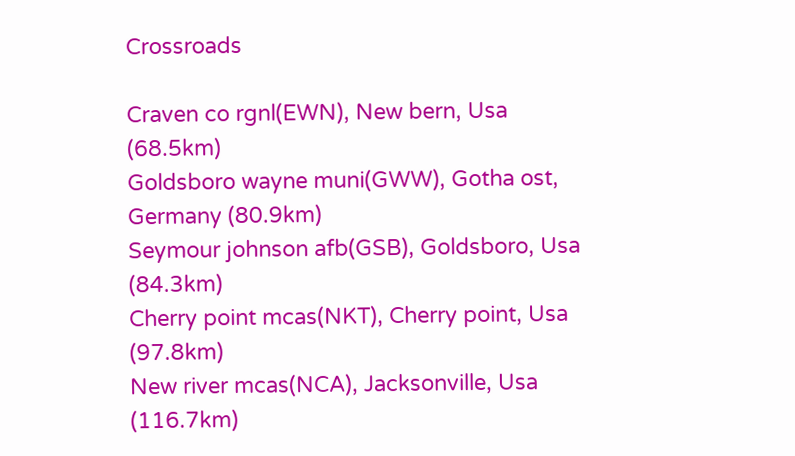Crossroads

Craven co rgnl(EWN), New bern, Usa (68.5km)
Goldsboro wayne muni(GWW), Gotha ost, Germany (80.9km)
Seymour johnson afb(GSB), Goldsboro, Usa (84.3km)
Cherry point mcas(NKT), Cherry point, Usa (97.8km)
New river mcas(NCA), Jacksonville, Usa (116.7km)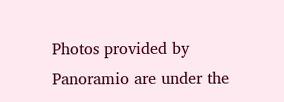Photos provided by Panoramio are under the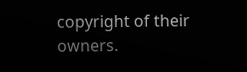copyright of their owners.